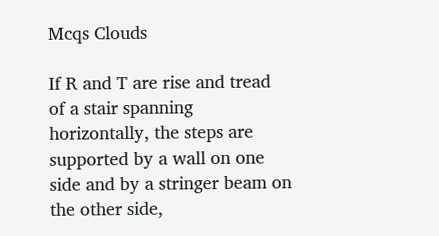Mcqs Clouds

If R and T are rise and tread of a stair spanning horizontally, the steps are supported by a wall on one side and by a stringer beam on the other side,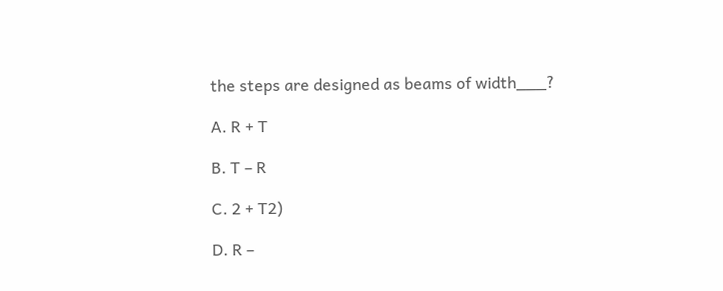the steps are designed as beams of width___?

A. R + T

B. T – R

C. 2 + T2)

D. R –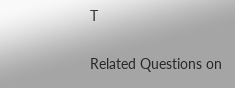T

Related Questions on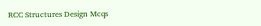RCC Structures Design Mcqs